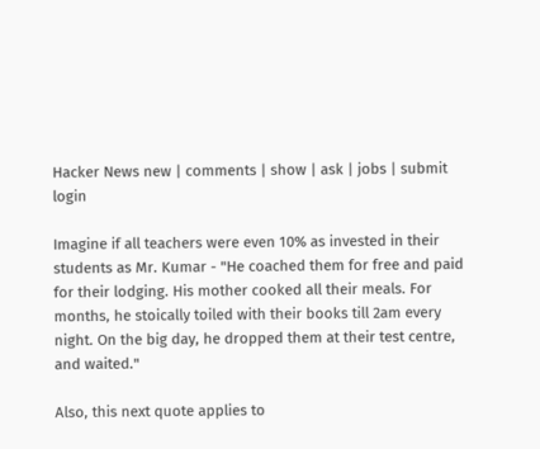Hacker News new | comments | show | ask | jobs | submit login

Imagine if all teachers were even 10% as invested in their students as Mr. Kumar - "He coached them for free and paid for their lodging. His mother cooked all their meals. For months, he stoically toiled with their books till 2am every night. On the big day, he dropped them at their test centre, and waited."

Also, this next quote applies to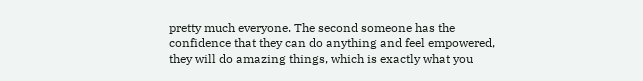pretty much everyone. The second someone has the confidence that they can do anything and feel empowered, they will do amazing things, which is exactly what you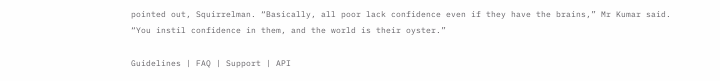pointed out, Squirrelman. “Basically, all poor lack confidence even if they have the brains,” Mr Kumar said. “You instil confidence in them, and the world is their oyster.”

Guidelines | FAQ | Support | API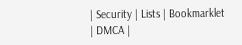| Security | Lists | Bookmarklet | DMCA |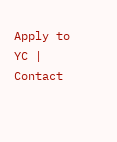Apply to YC | Contact